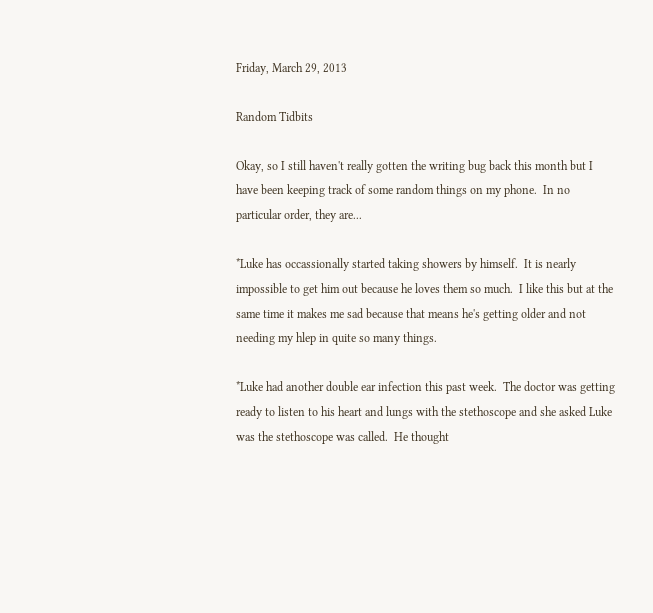Friday, March 29, 2013

Random Tidbits

Okay, so I still haven't really gotten the writing bug back this month but I have been keeping track of some random things on my phone.  In no particular order, they are...

*Luke has occassionally started taking showers by himself.  It is nearly impossible to get him out because he loves them so much.  I like this but at the same time it makes me sad because that means he's getting older and not needing my hlep in quite so many things.

*Luke had another double ear infection this past week.  The doctor was getting ready to listen to his heart and lungs with the stethoscope and she asked Luke was the stethoscope was called.  He thought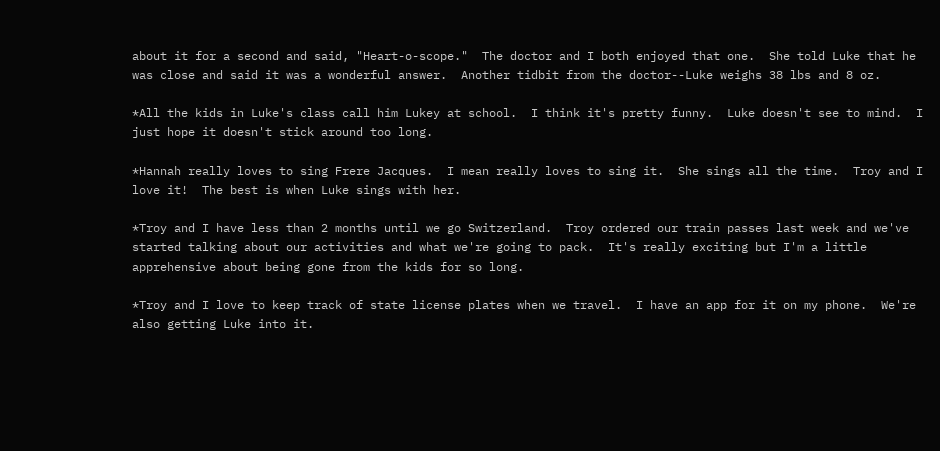about it for a second and said, "Heart-o-scope."  The doctor and I both enjoyed that one.  She told Luke that he was close and said it was a wonderful answer.  Another tidbit from the doctor--Luke weighs 38 lbs and 8 oz.

*All the kids in Luke's class call him Lukey at school.  I think it's pretty funny.  Luke doesn't see to mind.  I just hope it doesn't stick around too long.

*Hannah really loves to sing Frere Jacques.  I mean really loves to sing it.  She sings all the time.  Troy and I love it!  The best is when Luke sings with her.

*Troy and I have less than 2 months until we go Switzerland.  Troy ordered our train passes last week and we've started talking about our activities and what we're going to pack.  It's really exciting but I'm a little apprehensive about being gone from the kids for so long.

*Troy and I love to keep track of state license plates when we travel.  I have an app for it on my phone.  We're also getting Luke into it.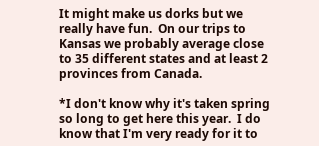It might make us dorks but we really have fun.  On our trips to Kansas we probably average close to 35 different states and at least 2 provinces from Canada.

*I don't know why it's taken spring so long to get here this year.  I do know that I'm very ready for it to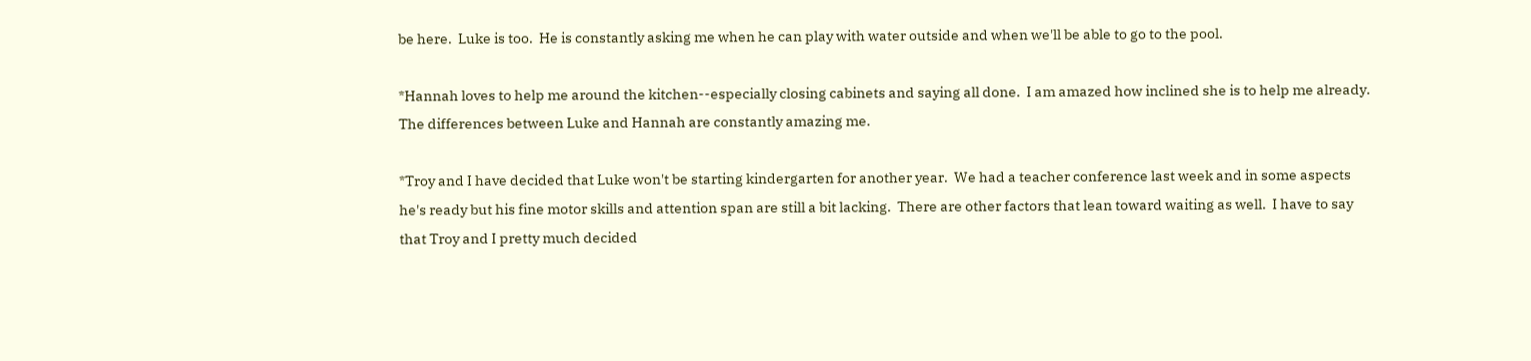be here.  Luke is too.  He is constantly asking me when he can play with water outside and when we'll be able to go to the pool.

*Hannah loves to help me around the kitchen--especially closing cabinets and saying all done.  I am amazed how inclined she is to help me already.  The differences between Luke and Hannah are constantly amazing me.

*Troy and I have decided that Luke won't be starting kindergarten for another year.  We had a teacher conference last week and in some aspects he's ready but his fine motor skills and attention span are still a bit lacking.  There are other factors that lean toward waiting as well.  I have to say that Troy and I pretty much decided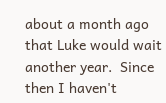about a month ago that Luke would wait another year.  Since then I haven't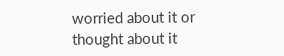worried about it or thought about it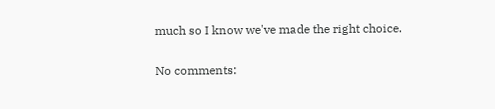much so I know we've made the right choice.

No comments: